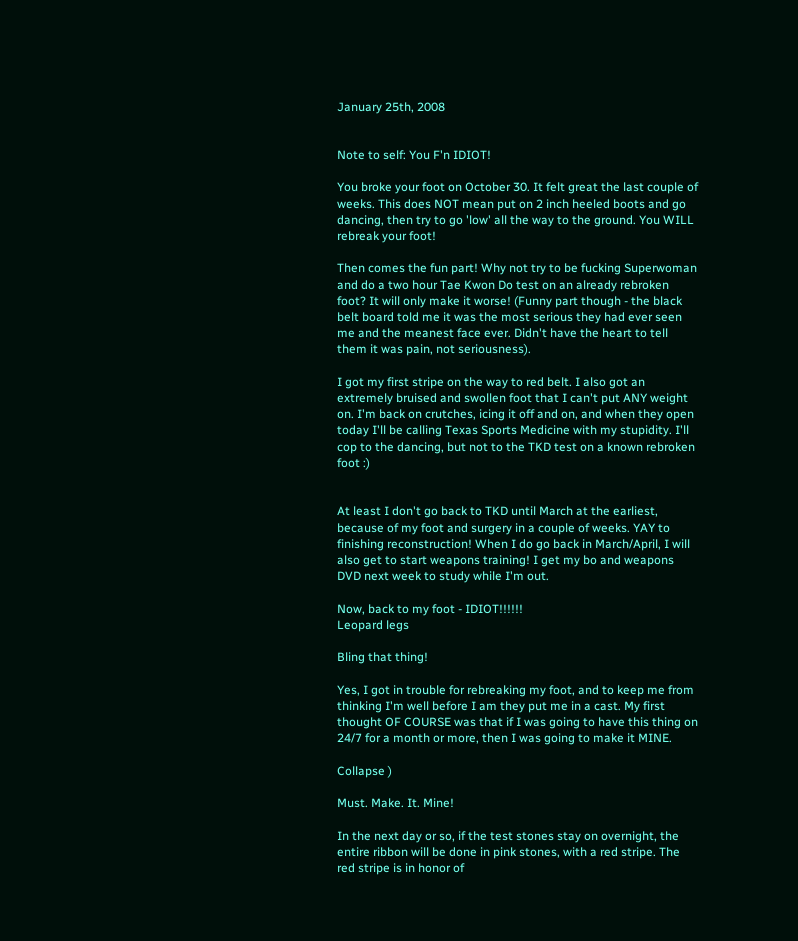January 25th, 2008


Note to self: You F'n IDIOT!

You broke your foot on October 30. It felt great the last couple of weeks. This does NOT mean put on 2 inch heeled boots and go dancing, then try to go 'low' all the way to the ground. You WILL rebreak your foot!

Then comes the fun part! Why not try to be fucking Superwoman and do a two hour Tae Kwon Do test on an already rebroken foot? It will only make it worse! (Funny part though - the black belt board told me it was the most serious they had ever seen me and the meanest face ever. Didn't have the heart to tell them it was pain, not seriousness).

I got my first stripe on the way to red belt. I also got an extremely bruised and swollen foot that I can't put ANY weight on. I'm back on crutches, icing it off and on, and when they open today I'll be calling Texas Sports Medicine with my stupidity. I'll cop to the dancing, but not to the TKD test on a known rebroken foot :)


At least I don't go back to TKD until March at the earliest, because of my foot and surgery in a couple of weeks. YAY to finishing reconstruction! When I do go back in March/April, I will also get to start weapons training! I get my bo and weapons DVD next week to study while I'm out.

Now, back to my foot - IDIOT!!!!!!
Leopard legs

Bling that thing!

Yes, I got in trouble for rebreaking my foot, and to keep me from thinking I'm well before I am they put me in a cast. My first thought OF COURSE was that if I was going to have this thing on 24/7 for a month or more, then I was going to make it MINE.

Collapse )

Must. Make. It. Mine!

In the next day or so, if the test stones stay on overnight, the entire ribbon will be done in pink stones, with a red stripe. The red stripe is in honor of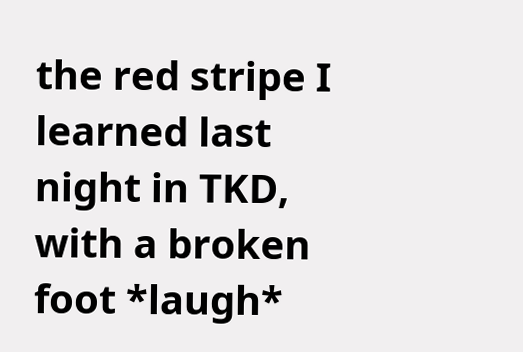the red stripe I learned last night in TKD, with a broken foot *laugh*